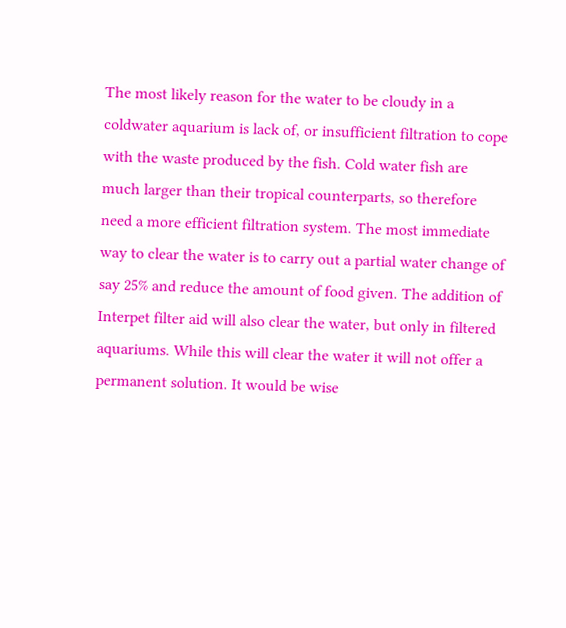The most likely reason for the water to be cloudy in a coldwater aquarium is lack of, or insufficient filtration to cope with the waste produced by the fish. Cold water fish are much larger than their tropical counterparts, so therefore need a more efficient filtration system. The most immediate way to clear the water is to carry out a partial water change of say 25% and reduce the amount of food given. The addition of Interpet filter aid will also clear the water, but only in filtered aquariums. While this will clear the water it will not offer a permanent solution. It would be wise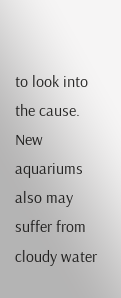to look into the cause. New aquariums also may suffer from cloudy water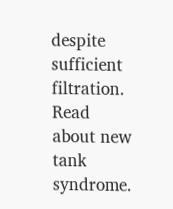despite sufficient filtration. Read about new tank syndrome.